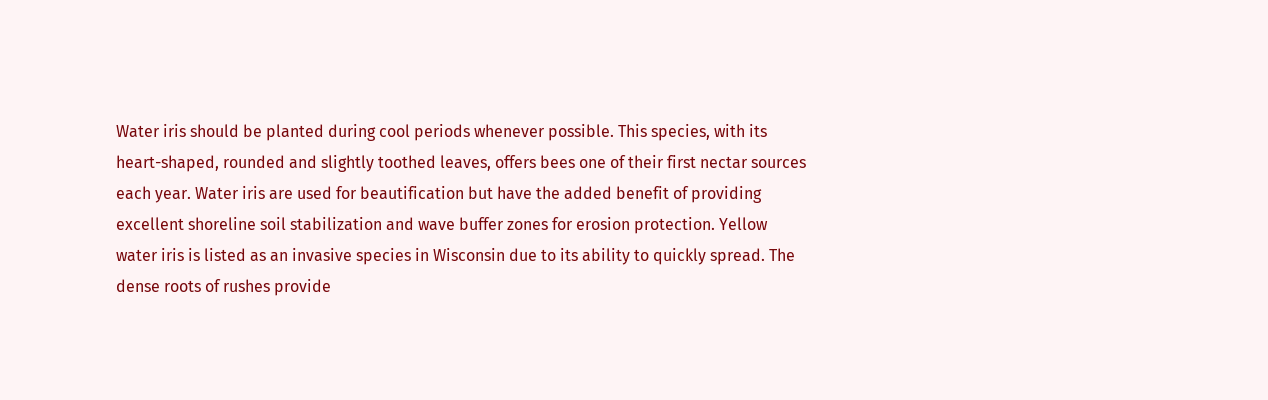Water iris should be planted during cool periods whenever possible. This species, with its heart-shaped, rounded and slightly toothed leaves, offers bees one of their first nectar sources each year. Water iris are used for beautification but have the added benefit of providing excellent shoreline soil stabilization and wave buffer zones for erosion protection. Yellow water iris is listed as an invasive species in Wisconsin due to its ability to quickly spread. The dense roots of rushes provide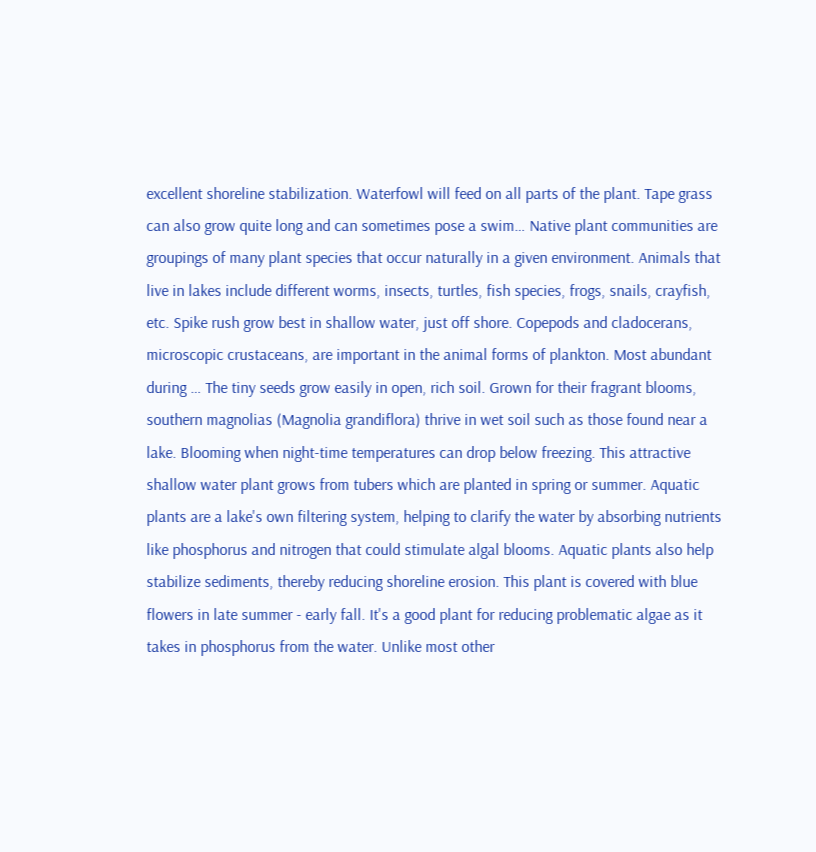excellent shoreline stabilization. Waterfowl will feed on all parts of the plant. Tape grass can also grow quite long and can sometimes pose a swim… Native plant communities are groupings of many plant species that occur naturally in a given environment. Animals that live in lakes include different worms, insects, turtles, fish species, frogs, snails, crayfish, etc. Spike rush grow best in shallow water, just off shore. Copepods and cladocerans, microscopic crustaceans, are important in the animal forms of plankton. Most abundant during … The tiny seeds grow easily in open, rich soil. Grown for their fragrant blooms, southern magnolias (Magnolia grandiflora) thrive in wet soil such as those found near a lake. Blooming when night-time temperatures can drop below freezing. This attractive shallow water plant grows from tubers which are planted in spring or summer. Aquatic plants are a lake's own filtering system, helping to clarify the water by absorbing nutrients like phosphorus and nitrogen that could stimulate algal blooms. Aquatic plants also help stabilize sediments, thereby reducing shoreline erosion. This plant is covered with blue flowers in late summer - early fall. It's a good plant for reducing problematic algae as it takes in phosphorus from the water. Unlike most other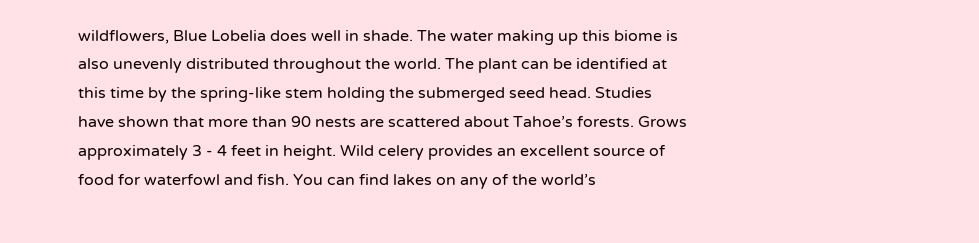wildflowers, Blue Lobelia does well in shade. The water making up this biome is also unevenly distributed throughout the world. The plant can be identified at this time by the spring-like stem holding the submerged seed head. Studies have shown that more than 90 nests are scattered about Tahoe’s forests. Grows approximately 3 - 4 feet in height. Wild celery provides an excellent source of food for waterfowl and fish. You can find lakes on any of the world’s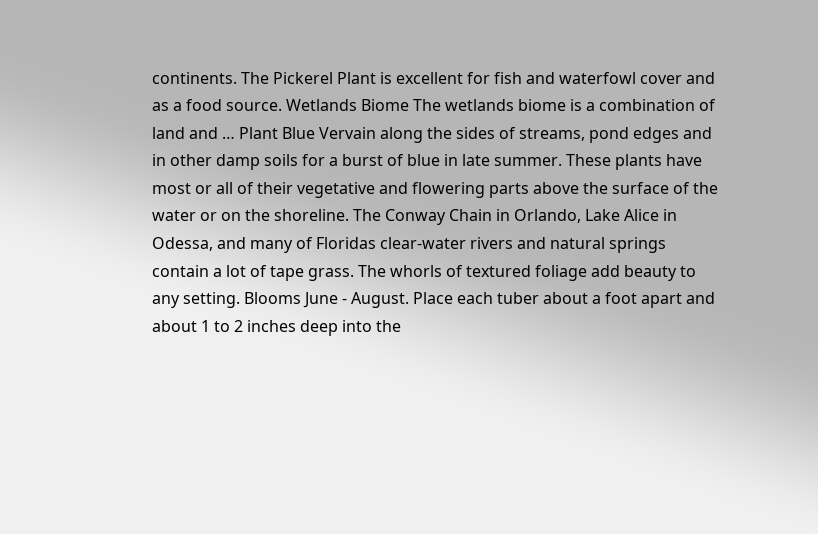continents. The Pickerel Plant is excellent for fish and waterfowl cover and as a food source. Wetlands Biome The wetlands biome is a combination of land and … Plant Blue Vervain along the sides of streams, pond edges and in other damp soils for a burst of blue in late summer. These plants have most or all of their vegetative and flowering parts above the surface of the water or on the shoreline. The Conway Chain in Orlando, Lake Alice in Odessa, and many of Floridas clear-water rivers and natural springs contain a lot of tape grass. The whorls of textured foliage add beauty to any setting. Blooms June - August. Place each tuber about a foot apart and about 1 to 2 inches deep into the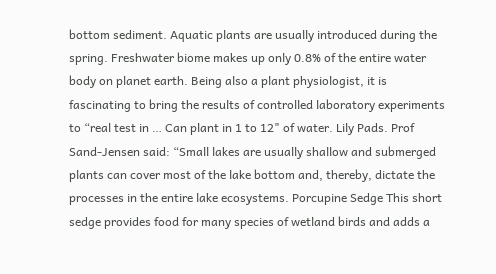bottom sediment. Aquatic plants are usually introduced during the spring. Freshwater biome makes up only 0.8% of the entire water body on planet earth. Being also a plant physiologist, it is fascinating to bring the results of controlled laboratory experiments to “real test in … Can plant in 1 to 12" of water. Lily Pads. Prof Sand-Jensen said: “Small lakes are usually shallow and submerged plants can cover most of the lake bottom and, thereby, dictate the processes in the entire lake ecosystems. Porcupine Sedge This short sedge provides food for many species of wetland birds and adds a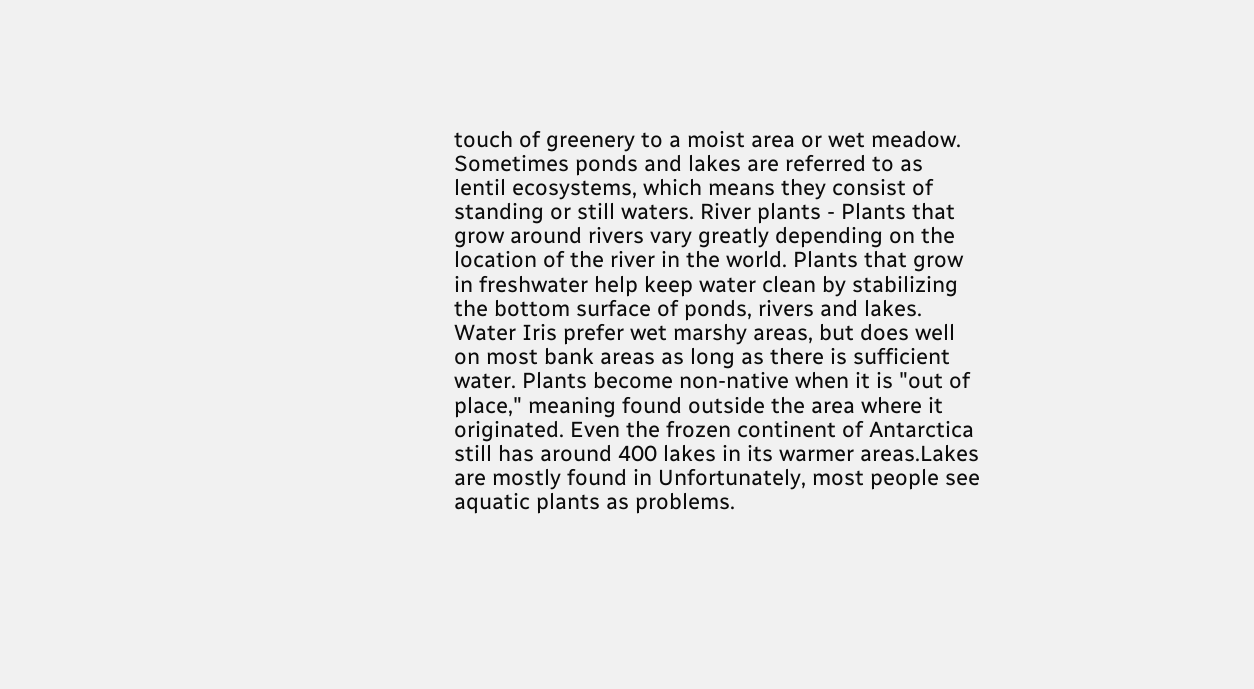touch of greenery to a moist area or wet meadow. Sometimes ponds and lakes are referred to as lentil ecosystems, which means they consist of standing or still waters. River plants - Plants that grow around rivers vary greatly depending on the location of the river in the world. Plants that grow in freshwater help keep water clean by stabilizing the bottom surface of ponds, rivers and lakes. Water Iris prefer wet marshy areas, but does well on most bank areas as long as there is sufficient water. Plants become non-native when it is "out of place," meaning found outside the area where it originated. Even the frozen continent of Antarctica still has around 400 lakes in its warmer areas.Lakes are mostly found in Unfortunately, most people see aquatic plants as problems.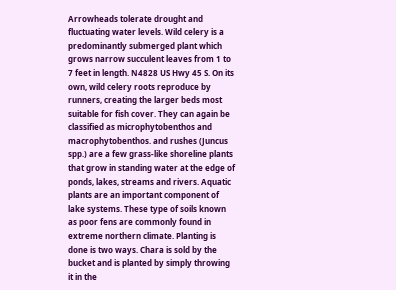Arrowheads tolerate drought and fluctuating water levels. Wild celery is a predominantly submerged plant which grows narrow succulent leaves from 1 to 7 feet in length. N4828 US Hwy 45 S. On its own, wild celery roots reproduce by runners, creating the larger beds most suitable for fish cover. They can again be classified as microphytobenthos and macrophytobenthos. and rushes (Juncus spp.) are a few grass-like shoreline plants that grow in standing water at the edge of ponds, lakes, streams and rivers. Aquatic plants are an important component of lake systems. These type of soils known as poor fens are commonly found in extreme northern climate. Planting is done is two ways. Chara is sold by the bucket and is planted by simply throwing it in the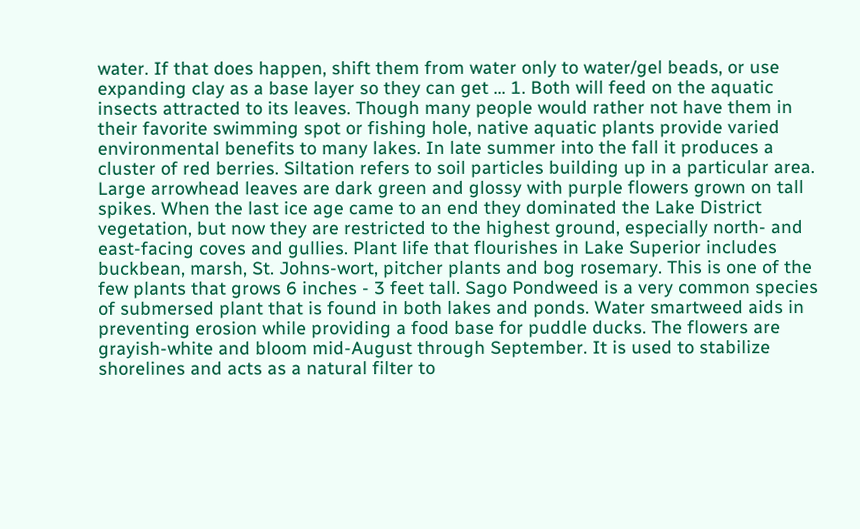water. If that does happen, shift them from water only to water/gel beads, or use expanding clay as a base layer so they can get … 1. Both will feed on the aquatic insects attracted to its leaves. Though many people would rather not have them in their favorite swimming spot or fishing hole, native aquatic plants provide varied environmental benefits to many lakes. In late summer into the fall it produces a cluster of red berries. Siltation refers to soil particles building up in a particular area. Large arrowhead leaves are dark green and glossy with purple flowers grown on tall spikes. When the last ice age came to an end they dominated the Lake District vegetation, but now they are restricted to the highest ground, especially north- and east-facing coves and gullies. Plant life that flourishes in Lake Superior includes buckbean, marsh, St. Johns-wort, pitcher plants and bog rosemary. This is one of the few plants that grows 6 inches - 3 feet tall. Sago Pondweed is a very common species of submersed plant that is found in both lakes and ponds. Water smartweed aids in preventing erosion while providing a food base for puddle ducks. The flowers are grayish-white and bloom mid-August through September. It is used to stabilize shorelines and acts as a natural filter to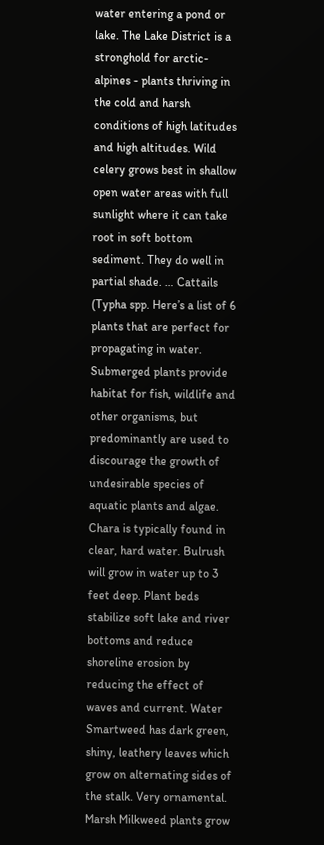water entering a pond or lake. The Lake District is a stronghold for arctic-alpines - plants thriving in the cold and harsh conditions of high latitudes and high altitudes. Wild celery grows best in shallow open water areas with full sunlight where it can take root in soft bottom sediment. They do well in partial shade. … Cattails (Typha spp. Here’s a list of 6 plants that are perfect for propagating in water. Submerged plants provide habitat for fish, wildlife and other organisms, but predominantly are used to discourage the growth of undesirable species of aquatic plants and algae. Chara is typically found in clear, hard water. Bulrush will grow in water up to 3 feet deep. Plant beds stabilize soft lake and river bottoms and reduce shoreline erosion by reducing the effect of waves and current. Water Smartweed has dark green, shiny, leathery leaves which grow on alternating sides of the stalk. Very ornamental. Marsh Milkweed plants grow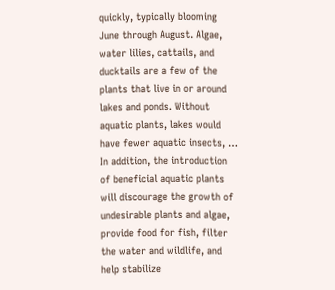quickly, typically blooming June through August. Algae, water lilies, cattails, and ducktails are a few of the plants that live in or around lakes and ponds. Without aquatic plants, lakes would have fewer aquatic insects, … In addition, the introduction of beneficial aquatic plants will discourage the growth of undesirable plants and algae, provide food for fish, filter the water and wildlife, and help stabilize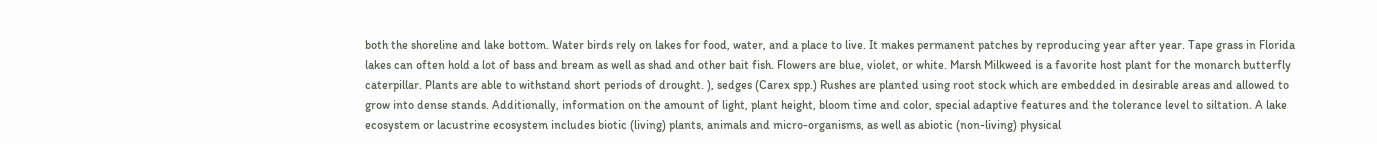both the shoreline and lake bottom. Water birds rely on lakes for food, water, and a place to live. It makes permanent patches by reproducing year after year. Tape grass in Florida lakes can often hold a lot of bass and bream as well as shad and other bait fish. Flowers are blue, violet, or white. Marsh Milkweed is a favorite host plant for the monarch butterfly caterpillar. Plants are able to withstand short periods of drought. ), sedges (Carex spp.) Rushes are planted using root stock which are embedded in desirable areas and allowed to grow into dense stands. Additionally, information on the amount of light, plant height, bloom time and color, special adaptive features and the tolerance level to siltation. A lake ecosystem or lacustrine ecosystem includes biotic (living) plants, animals and micro-organisms, as well as abiotic (non-living) physical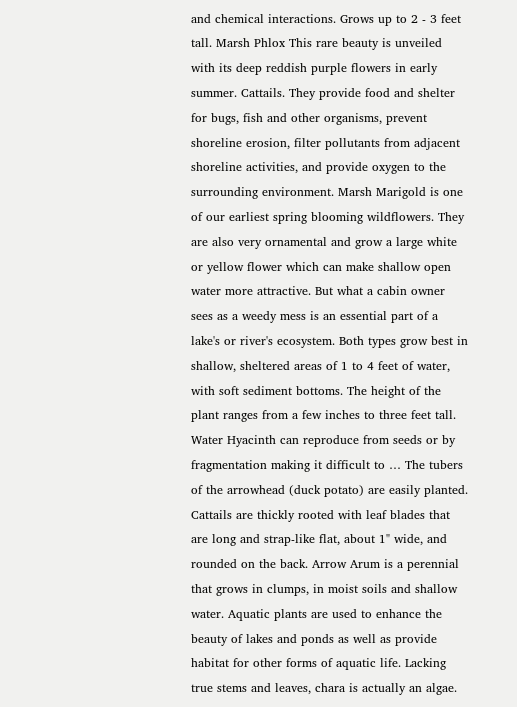and chemical interactions. Grows up to 2 - 3 feet tall. Marsh Phlox This rare beauty is unveiled with its deep reddish purple flowers in early summer. Cattails. They provide food and shelter for bugs, fish and other organisms, prevent shoreline erosion, filter pollutants from adjacent shoreline activities, and provide oxygen to the surrounding environment. Marsh Marigold is one of our earliest spring blooming wildflowers. They are also very ornamental and grow a large white or yellow flower which can make shallow open water more attractive. But what a cabin owner sees as a weedy mess is an essential part of a lake's or river's ecosystem. Both types grow best in shallow, sheltered areas of 1 to 4 feet of water, with soft sediment bottoms. The height of the plant ranges from a few inches to three feet tall. Water Hyacinth can reproduce from seeds or by fragmentation making it difficult to … The tubers of the arrowhead (duck potato) are easily planted. Cattails are thickly rooted with leaf blades that are long and strap-like flat, about 1" wide, and rounded on the back. Arrow Arum is a perennial that grows in clumps, in moist soils and shallow water. Aquatic plants are used to enhance the beauty of lakes and ponds as well as provide habitat for other forms of aquatic life. Lacking true stems and leaves, chara is actually an algae.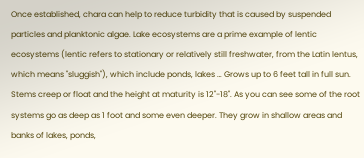Once established, chara can help to reduce turbidity that is caused by suspended particles and planktonic algae. Lake ecosystems are a prime example of lentic ecosystems (lentic refers to stationary or relatively still freshwater, from the Latin lentus, which means "sluggish"), which include ponds, lakes … Grows up to 6 feet tall in full sun. Stems creep or float and the height at maturity is 12"-18". As you can see some of the root systems go as deep as 1 foot and some even deeper. They grow in shallow areas and banks of lakes, ponds,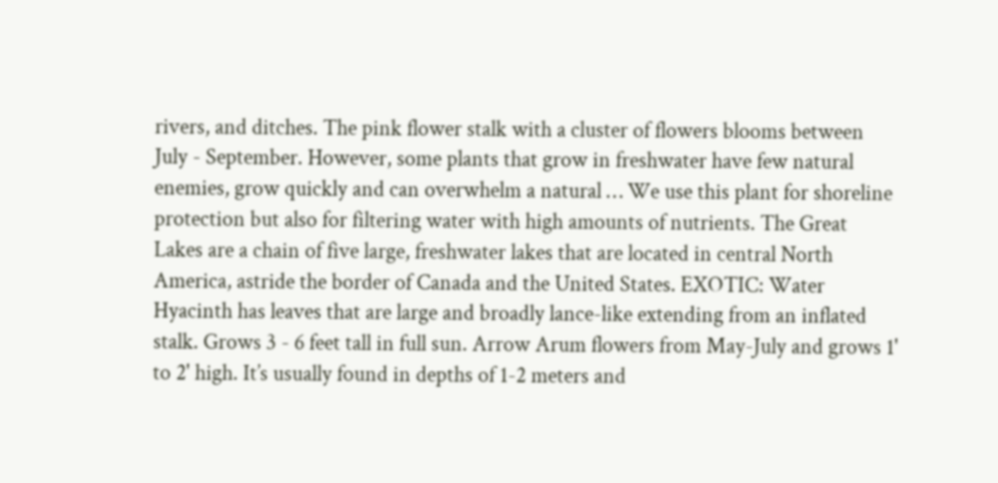rivers, and ditches. The pink flower stalk with a cluster of flowers blooms between July - September. However, some plants that grow in freshwater have few natural enemies, grow quickly and can overwhelm a natural … We use this plant for shoreline protection but also for filtering water with high amounts of nutrients. The Great Lakes are a chain of five large, freshwater lakes that are located in central North America, astride the border of Canada and the United States. EXOTIC: Water Hyacinth has leaves that are large and broadly lance-like extending from an inflated stalk. Grows 3 - 6 feet tall in full sun. Arrow Arum flowers from May-July and grows 1' to 2' high. It’s usually found in depths of 1-2 meters and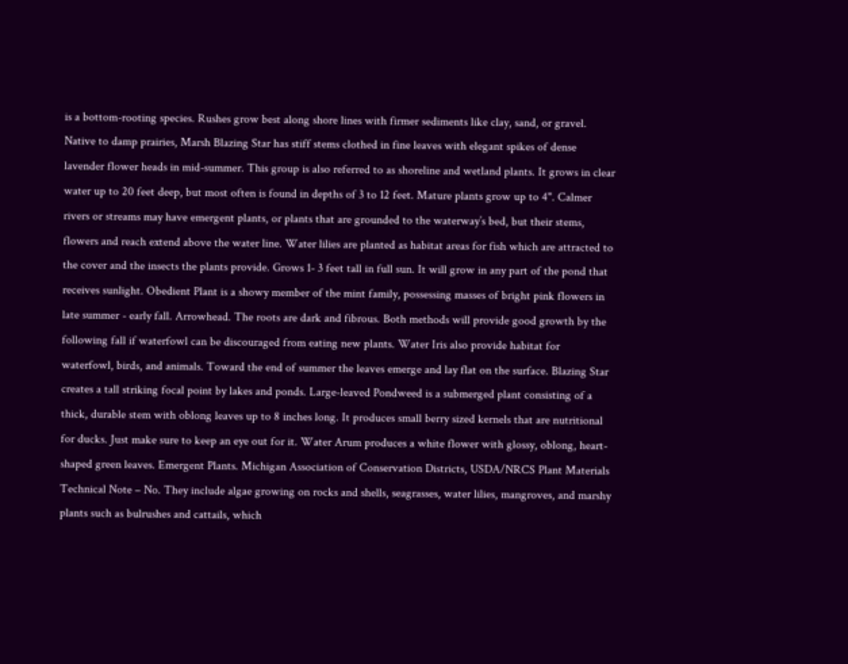is a bottom-rooting species. Rushes grow best along shore lines with firmer sediments like clay, sand, or gravel. Native to damp prairies, Marsh Blazing Star has stiff stems clothed in fine leaves with elegant spikes of dense lavender flower heads in mid-summer. This group is also referred to as shoreline and wetland plants. It grows in clear water up to 20 feet deep, but most often is found in depths of 3 to 12 feet. Mature plants grow up to 4". Calmer rivers or streams may have emergent plants, or plants that are grounded to the waterway’s bed, but their stems, flowers and reach extend above the water line. Water lilies are planted as habitat areas for fish which are attracted to the cover and the insects the plants provide. Grows 1- 3 feet tall in full sun. It will grow in any part of the pond that receives sunlight. Obedient Plant is a showy member of the mint family, possessing masses of bright pink flowers in late summer - early fall. Arrowhead. The roots are dark and fibrous. Both methods will provide good growth by the following fall if waterfowl can be discouraged from eating new plants. Water Iris also provide habitat for waterfowl, birds, and animals. Toward the end of summer the leaves emerge and lay flat on the surface. Blazing Star creates a tall striking focal point by lakes and ponds. Large-leaved Pondweed is a submerged plant consisting of a thick, durable stem with oblong leaves up to 8 inches long. It produces small berry sized kernels that are nutritional for ducks. Just make sure to keep an eye out for it. Water Arum produces a white flower with glossy, oblong, heart-shaped green leaves. Emergent Plants. Michigan Association of Conservation Districts, USDA/NRCS Plant Materials Technical Note – No. They include algae growing on rocks and shells, seagrasses, water lilies, mangroves, and marshy plants such as bulrushes and cattails, which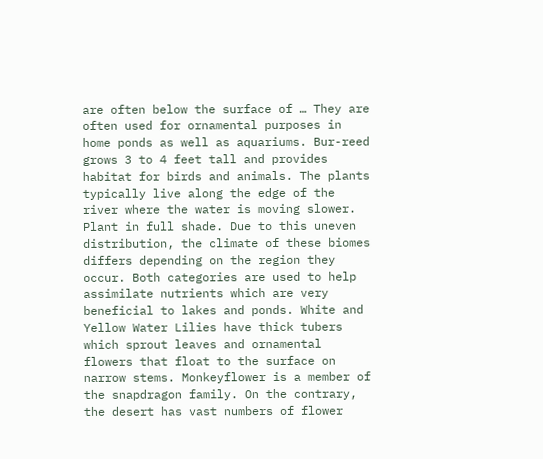are often below the surface of … They are often used for ornamental purposes in home ponds as well as aquariums. Bur-reed grows 3 to 4 feet tall and provides habitat for birds and animals. The plants typically live along the edge of the river where the water is moving slower. Plant in full shade. Due to this uneven distribution, the climate of these biomes differs depending on the region they occur. Both categories are used to help assimilate nutrients which are very beneficial to lakes and ponds. White and Yellow Water Lilies have thick tubers which sprout leaves and ornamental flowers that float to the surface on narrow stems. Monkeyflower is a member of the snapdragon family. On the contrary, the desert has vast numbers of flower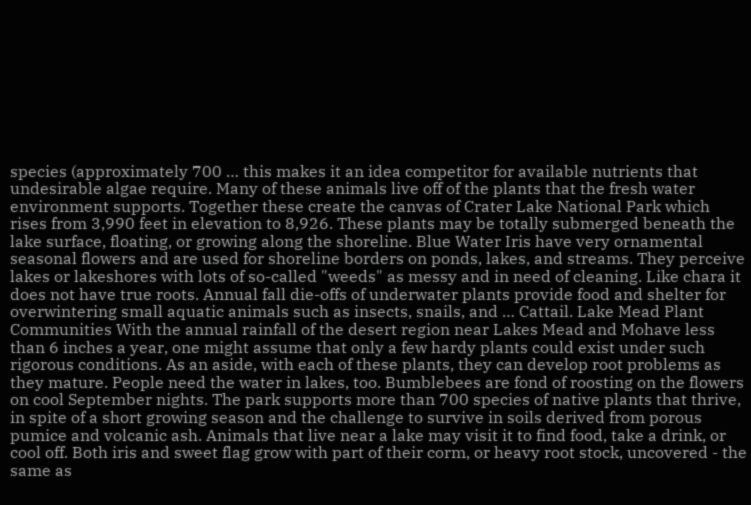species (approximately 700 … this makes it an idea competitor for available nutrients that undesirable algae require. Many of these animals live off of the plants that the fresh water environment supports. Together these create the canvas of Crater Lake National Park which rises from 3,990 feet in elevation to 8,926. These plants may be totally submerged beneath the lake surface, floating, or growing along the shoreline. Blue Water Iris have very ornamental seasonal flowers and are used for shoreline borders on ponds, lakes, and streams. They perceive lakes or lakeshores with lots of so-called "weeds" as messy and in need of cleaning. Like chara it does not have true roots. Annual fall die-offs of underwater plants provide food and shelter for overwintering small aquatic animals such as insects, snails, and … Cattail. Lake Mead Plant Communities With the annual rainfall of the desert region near Lakes Mead and Mohave less than 6 inches a year, one might assume that only a few hardy plants could exist under such rigorous conditions. As an aside, with each of these plants, they can develop root problems as they mature. People need the water in lakes, too. Bumblebees are fond of roosting on the flowers on cool September nights. The park supports more than 700 species of native plants that thrive, in spite of a short growing season and the challenge to survive in soils derived from porous pumice and volcanic ash. Animals that live near a lake may visit it to find food, take a drink, or cool off. Both iris and sweet flag grow with part of their corm, or heavy root stock, uncovered - the same as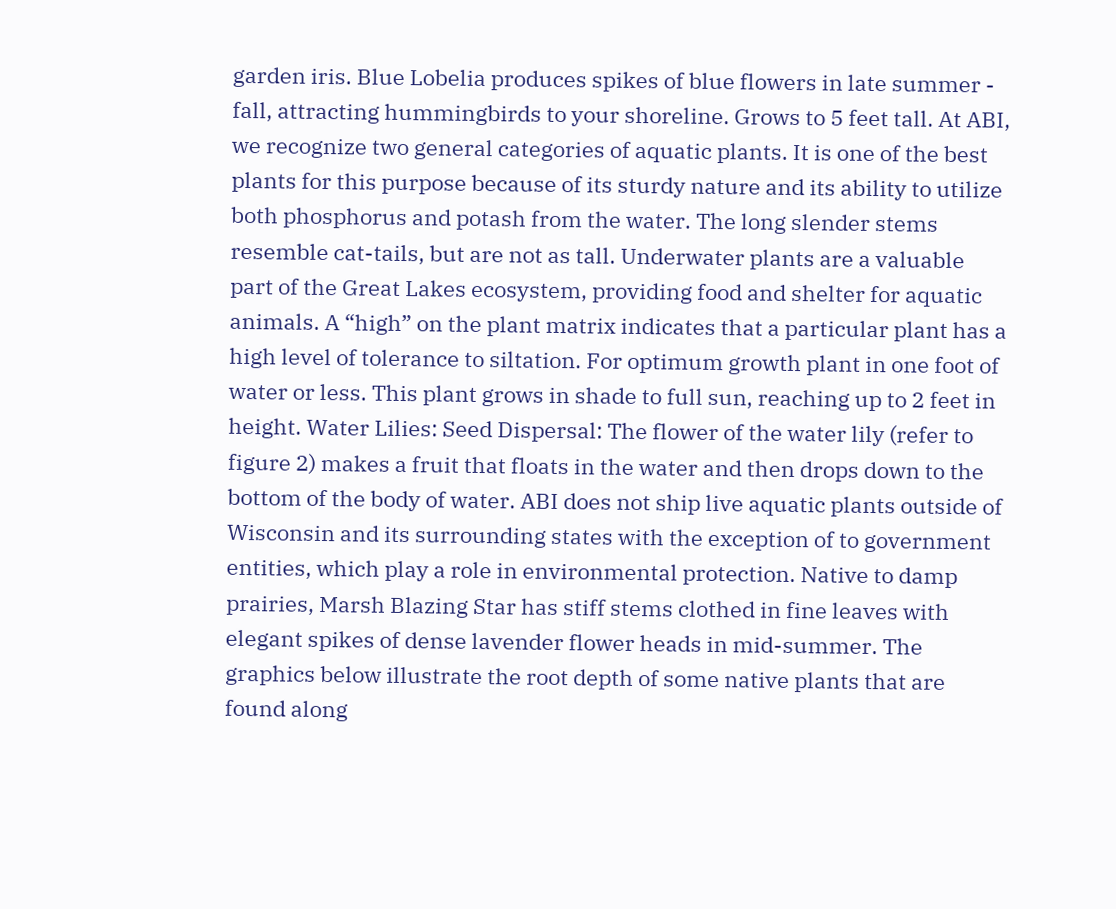garden iris. Blue Lobelia produces spikes of blue flowers in late summer - fall, attracting hummingbirds to your shoreline. Grows to 5 feet tall. At ABI, we recognize two general categories of aquatic plants. It is one of the best plants for this purpose because of its sturdy nature and its ability to utilize both phosphorus and potash from the water. The long slender stems resemble cat-tails, but are not as tall. Underwater plants are a valuable part of the Great Lakes ecosystem, providing food and shelter for aquatic animals. A “high” on the plant matrix indicates that a particular plant has a high level of tolerance to siltation. For optimum growth plant in one foot of water or less. This plant grows in shade to full sun, reaching up to 2 feet in height. Water Lilies: Seed Dispersal: The flower of the water lily (refer to figure 2) makes a fruit that floats in the water and then drops down to the bottom of the body of water. ABI does not ship live aquatic plants outside of Wisconsin and its surrounding states with the exception of to government entities, which play a role in environmental protection. Native to damp prairies, Marsh Blazing Star has stiff stems clothed in fine leaves with elegant spikes of dense lavender flower heads in mid-summer. The graphics below illustrate the root depth of some native plants that are found along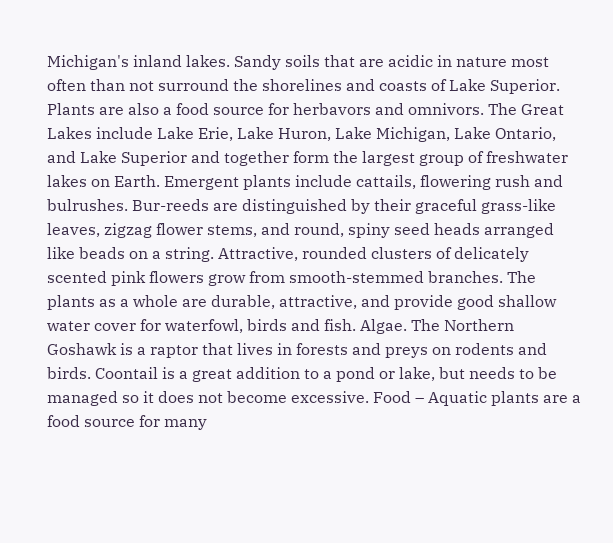Michigan's inland lakes. Sandy soils that are acidic in nature most often than not surround the shorelines and coasts of Lake Superior. Plants are also a food source for herbavors and omnivors. The Great Lakes include Lake Erie, Lake Huron, Lake Michigan, Lake Ontario, and Lake Superior and together form the largest group of freshwater lakes on Earth. Emergent plants include cattails, flowering rush and bulrushes. Bur-reeds are distinguished by their graceful grass-like leaves, zigzag flower stems, and round, spiny seed heads arranged like beads on a string. Attractive, rounded clusters of delicately scented pink flowers grow from smooth-stemmed branches. The plants as a whole are durable, attractive, and provide good shallow water cover for waterfowl, birds and fish. Algae. The Northern Goshawk is a raptor that lives in forests and preys on rodents and birds. Coontail is a great addition to a pond or lake, but needs to be managed so it does not become excessive. Food – Aquatic plants are a food source for many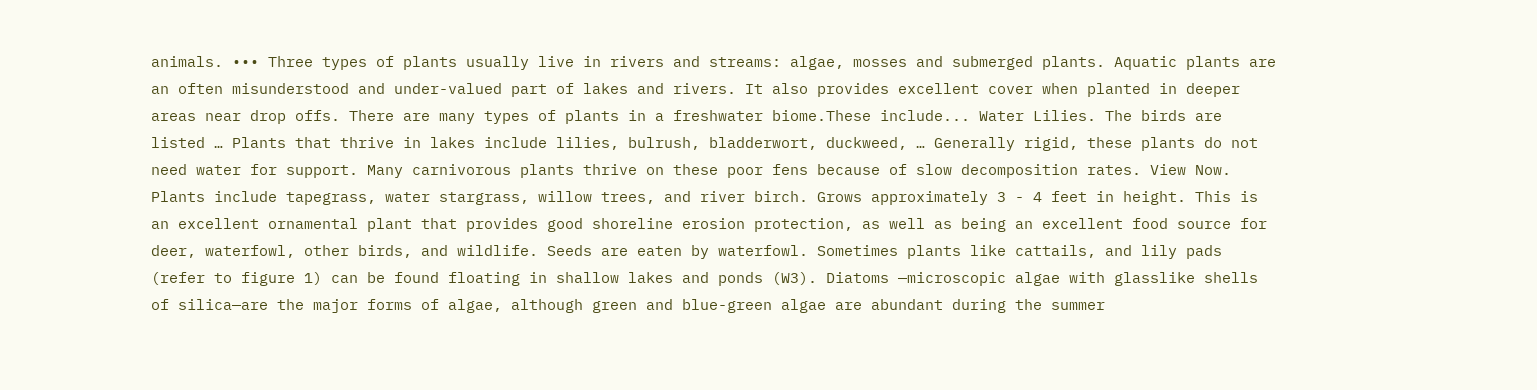animals. ••• Three types of plants usually live in rivers and streams: algae, mosses and submerged plants. Aquatic plants are an often misunderstood and under-valued part of lakes and rivers. It also provides excellent cover when planted in deeper areas near drop offs. There are many types of plants in a freshwater biome.These include... Water Lilies. The birds are listed … Plants that thrive in lakes include lilies, bulrush, bladderwort, duckweed, … Generally rigid, these plants do not need water for support. Many carnivorous plants thrive on these poor fens because of slow decomposition rates. View Now. Plants include tapegrass, water stargrass, willow trees, and river birch. Grows approximately 3 - 4 feet in height. This is an excellent ornamental plant that provides good shoreline erosion protection, as well as being an excellent food source for deer, waterfowl, other birds, and wildlife. Seeds are eaten by waterfowl. Sometimes plants like cattails, and lily pads (refer to figure 1) can be found floating in shallow lakes and ponds (W3). Diatoms —microscopic algae with glasslike shells of silica—are the major forms of algae, although green and blue-green algae are abundant during the summer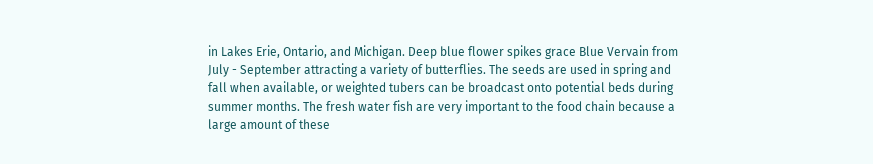in Lakes Erie, Ontario, and Michigan. Deep blue flower spikes grace Blue Vervain from July - September attracting a variety of butterflies. The seeds are used in spring and fall when available, or weighted tubers can be broadcast onto potential beds during summer months. The fresh water fish are very important to the food chain because a large amount of these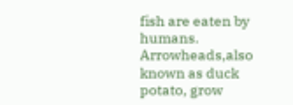fish are eaten by humans. Arrowheads,also known as duck potato, grow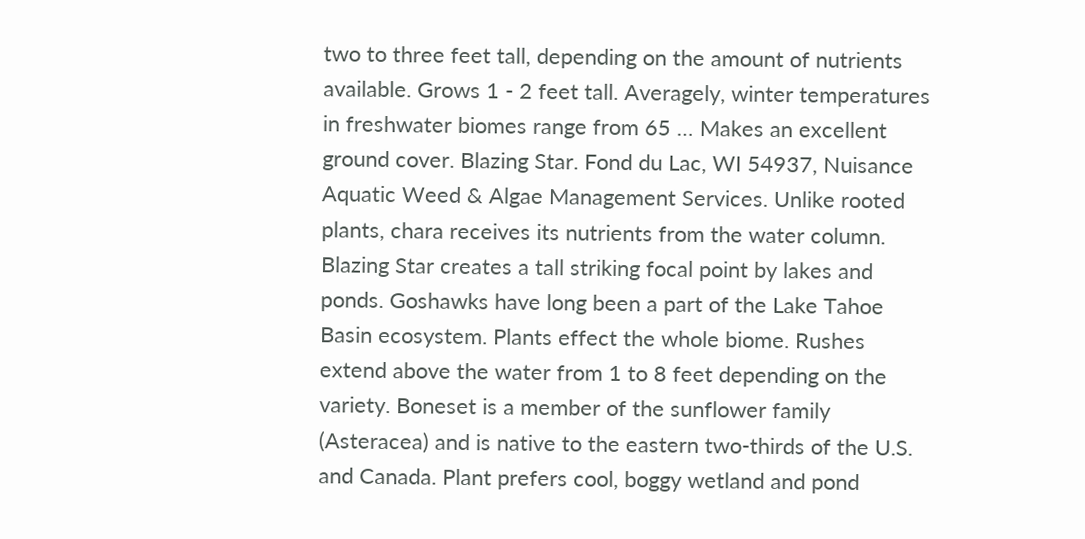two to three feet tall, depending on the amount of nutrients available. Grows 1 - 2 feet tall. Averagely, winter temperatures in freshwater biomes range from 65 … Makes an excellent ground cover. Blazing Star. Fond du Lac, WI 54937, Nuisance Aquatic Weed & Algae Management Services. Unlike rooted plants, chara receives its nutrients from the water column. Blazing Star creates a tall striking focal point by lakes and ponds. Goshawks have long been a part of the Lake Tahoe Basin ecosystem. Plants effect the whole biome. Rushes extend above the water from 1 to 8 feet depending on the variety. Boneset is a member of the sunflower family (Asteracea) and is native to the eastern two-thirds of the U.S. and Canada. Plant prefers cool, boggy wetland and pond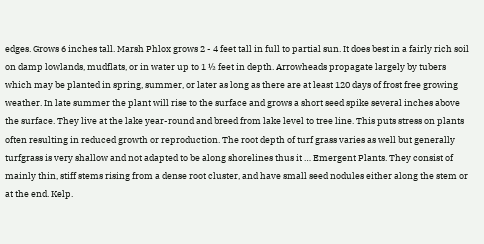edges. Grows 6 inches tall. Marsh Phlox grows 2 - 4 feet tall in full to partial sun. It does best in a fairly rich soil on damp lowlands, mudflats, or in water up to 1 ½ feet in depth. Arrowheads propagate largely by tubers which may be planted in spring, summer, or later as long as there are at least 120 days of frost free growing weather. In late summer the plant will rise to the surface and grows a short seed spike several inches above the surface. They live at the lake year-round and breed from lake level to tree line. This puts stress on plants often resulting in reduced growth or reproduction. The root depth of turf grass varies as well but generally turfgrass is very shallow and not adapted to be along shorelines thus it … Emergent Plants. They consist of mainly thin, stiff stems rising from a dense root cluster, and have small seed nodules either along the stem or at the end. Kelp.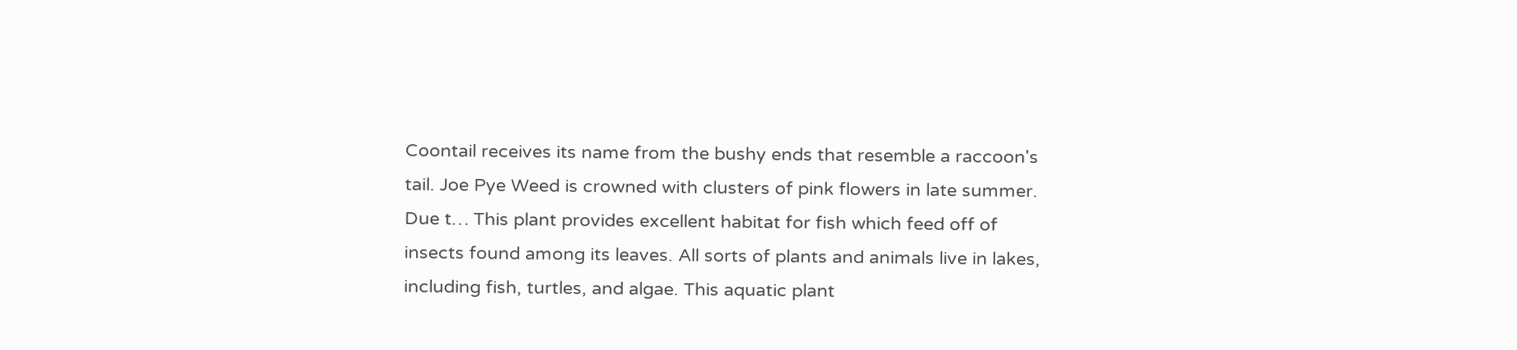Coontail receives its name from the bushy ends that resemble a raccoon's tail. Joe Pye Weed is crowned with clusters of pink flowers in late summer. Due t… This plant provides excellent habitat for fish which feed off of insects found among its leaves. All sorts of plants and animals live in lakes, including fish, turtles, and algae. This aquatic plant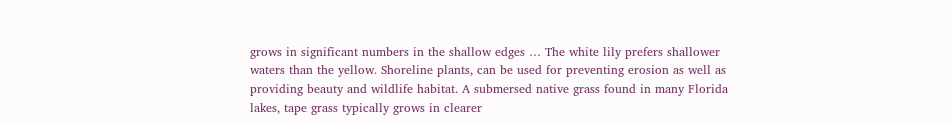grows in significant numbers in the shallow edges … The white lily prefers shallower waters than the yellow. Shoreline plants, can be used for preventing erosion as well as providing beauty and wildlife habitat. A submersed native grass found in many Florida lakes, tape grass typically grows in clearer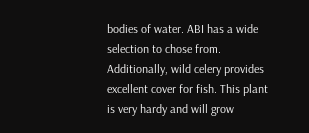bodies of water. ABI has a wide selection to chose from. Additionally, wild celery provides excellent cover for fish. This plant is very hardy and will grow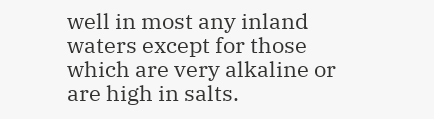well in most any inland waters except for those which are very alkaline or are high in salts.